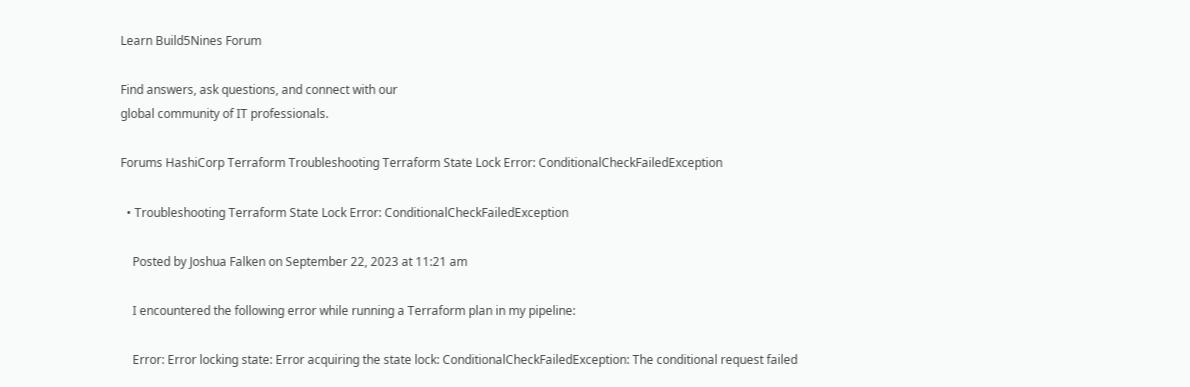Learn Build5Nines Forum

Find answers, ask questions, and connect with our
global community of IT professionals.

Forums HashiCorp Terraform Troubleshooting Terraform State Lock Error: ConditionalCheckFailedException

  • Troubleshooting Terraform State Lock Error: ConditionalCheckFailedException

    Posted by Joshua Falken on September 22, 2023 at 11:21 am

    I encountered the following error while running a Terraform plan in my pipeline:

    Error: Error locking state: Error acquiring the state lock: ConditionalCheckFailedException: The conditional request failed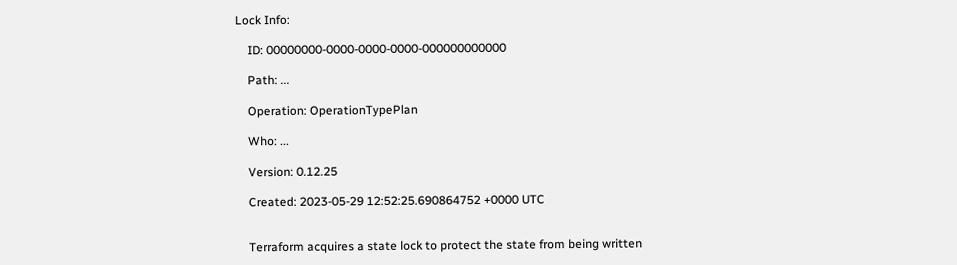Lock Info:

    ID: 00000000-0000-0000-0000-000000000000

    Path: ...

    Operation: OperationTypePlan

    Who: ...

    Version: 0.12.25

    Created: 2023-05-29 12:52:25.690864752 +0000 UTC


    Terraform acquires a state lock to protect the state from being written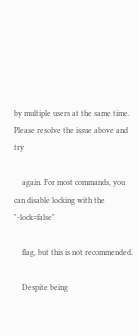by multiple users at the same time. Please resolve the issue above and try

    again. For most commands, you can disable locking with the "-lock=false"

    flag, but this is not recommended.

    Despite being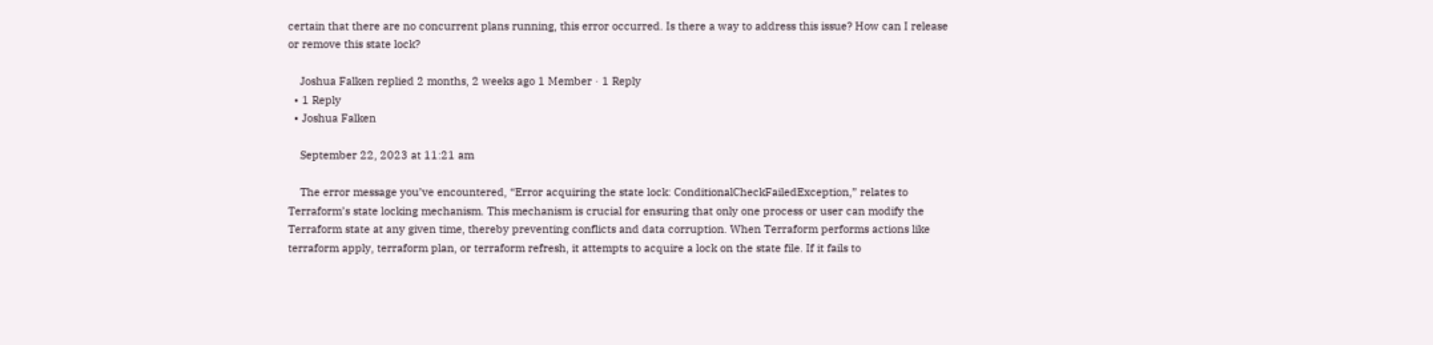certain that there are no concurrent plans running, this error occurred. Is there a way to address this issue? How can I release or remove this state lock?

    Joshua Falken replied 2 months, 2 weeks ago 1 Member · 1 Reply
  • 1 Reply
  • Joshua Falken

    September 22, 2023 at 11:21 am

    The error message you’ve encountered, “Error acquiring the state lock: ConditionalCheckFailedException,” relates to Terraform’s state locking mechanism. This mechanism is crucial for ensuring that only one process or user can modify the Terraform state at any given time, thereby preventing conflicts and data corruption. When Terraform performs actions like terraform apply, terraform plan, or terraform refresh, it attempts to acquire a lock on the state file. If it fails to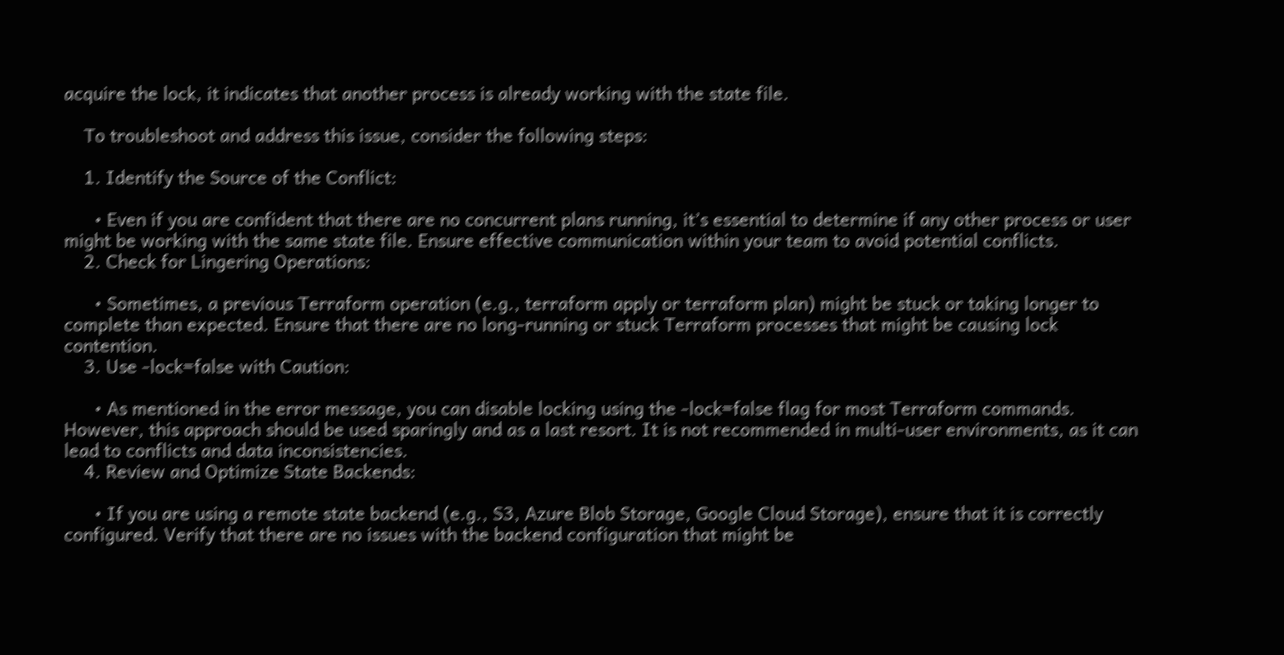acquire the lock, it indicates that another process is already working with the state file.

    To troubleshoot and address this issue, consider the following steps:

    1. Identify the Source of the Conflict:

      • Even if you are confident that there are no concurrent plans running, it’s essential to determine if any other process or user might be working with the same state file. Ensure effective communication within your team to avoid potential conflicts.
    2. Check for Lingering Operations:

      • Sometimes, a previous Terraform operation (e.g., terraform apply or terraform plan) might be stuck or taking longer to complete than expected. Ensure that there are no long-running or stuck Terraform processes that might be causing lock contention.
    3. Use -lock=false with Caution:

      • As mentioned in the error message, you can disable locking using the -lock=false flag for most Terraform commands. However, this approach should be used sparingly and as a last resort. It is not recommended in multi-user environments, as it can lead to conflicts and data inconsistencies.
    4. Review and Optimize State Backends:

      • If you are using a remote state backend (e.g., S3, Azure Blob Storage, Google Cloud Storage), ensure that it is correctly configured. Verify that there are no issues with the backend configuration that might be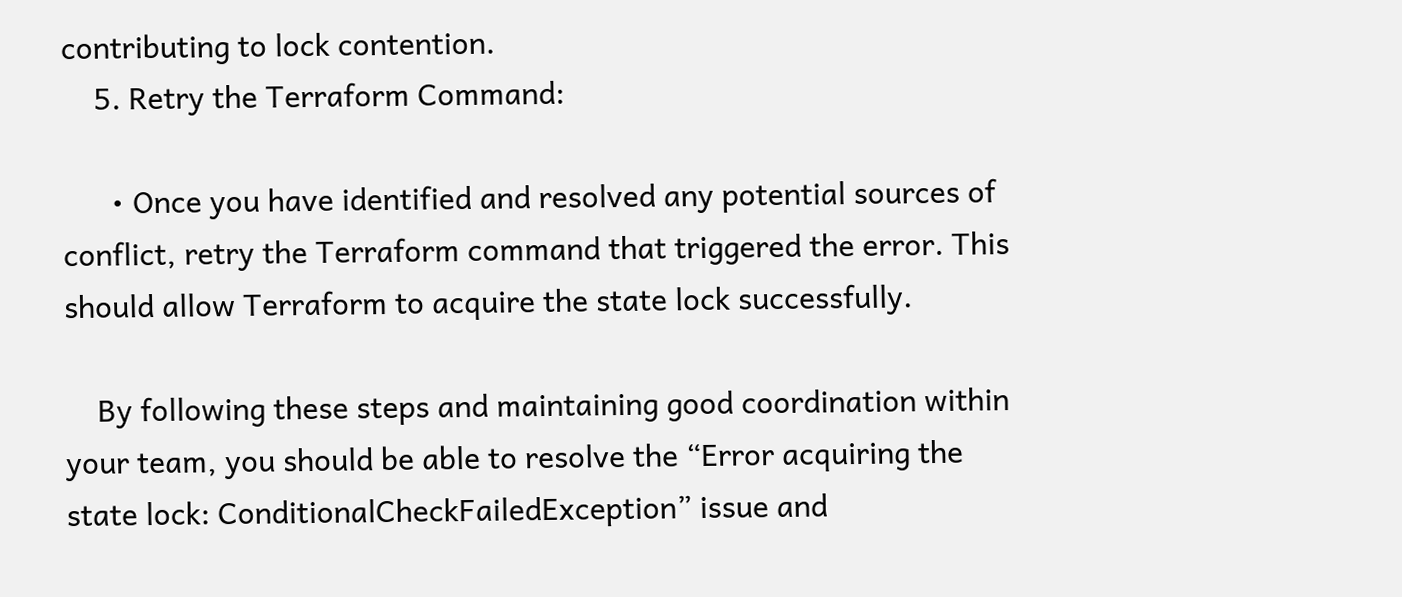contributing to lock contention.
    5. Retry the Terraform Command:

      • Once you have identified and resolved any potential sources of conflict, retry the Terraform command that triggered the error. This should allow Terraform to acquire the state lock successfully.

    By following these steps and maintaining good coordination within your team, you should be able to resolve the “Error acquiring the state lock: ConditionalCheckFailedException” issue and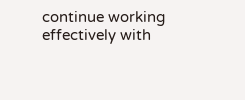continue working effectively with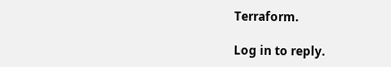Terraform.

Log in to reply.